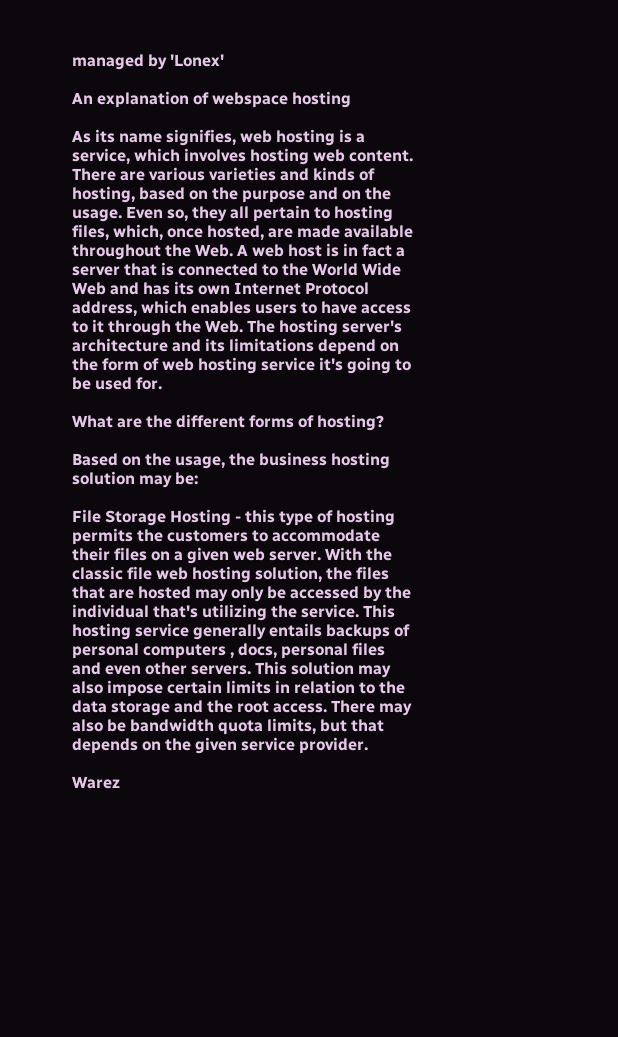managed by 'Lonex'

An explanation of webspace hosting

As its name signifies, web hosting is a service, which involves hosting web content. There are various varieties and kinds of hosting, based on the purpose and on the usage. Even so, they all pertain to hosting files, which, once hosted, are made available throughout the Web. A web host is in fact a server that is connected to the World Wide Web and has its own Internet Protocol address, which enables users to have access to it through the Web. The hosting server's architecture and its limitations depend on the form of web hosting service it's going to be used for.

What are the different forms of hosting?

Based on the usage, the business hosting solution may be:

File Storage Hosting - this type of hosting permits the customers to accommodate their files on a given web server. With the classic file web hosting solution, the files that are hosted may only be accessed by the individual that's utilizing the service. This hosting service generally entails backups of personal computers , docs, personal files and even other servers. This solution may also impose certain limits in relation to the data storage and the root access. There may also be bandwidth quota limits, but that depends on the given service provider.

Warez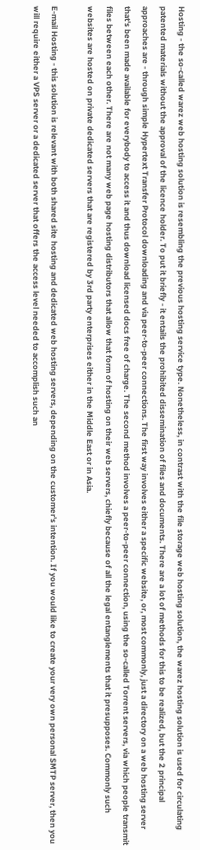Hosting - the so-called warez web hosting solution is resembling the previous hosting service type. Nonetheless, in contrast with the file storage web hosting solution, the warez hosting solution is used for circulating patented materials without the approval of the licence holder. To put it briefly - it entails the prohibited dissemination of files and documents. There are a lot of methods for this to be realized, but the 2 principal approaches are - through simple Hypertext Transfer Protocol downloading and via peer-to-peer connections. The first way involves either a specific website, or, most commonly, just a directory on a web hosting server that's been made available for everybody to access it and thus download licensed docs free of charge. The second method involves a peer-to-peer connection, using the so-called Torrent servers, via which people transmit files between each other. There are not many web page hosting distributors that allow that form of hosting on their web servers, chiefly because of all the legal entanglements that it presupposes. Commonly such websites are hosted on private dedicated servers that are registered by 3rd party enterprises either in the Middle East or in Asia.

E-mail Hosting - this solution is relevant with both shared site hosting and dedicated web hosting servers, depending on the customer's intention. If you would like to create your very own personal SMTP server, then you will require either a VPS server or a dedicated server that offers the access level needed to accomplish such an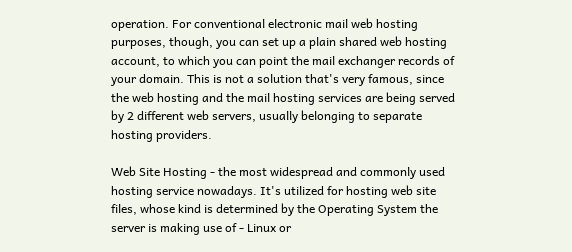operation. For conventional electronic mail web hosting purposes, though, you can set up a plain shared web hosting account, to which you can point the mail exchanger records of your domain. This is not a solution that's very famous, since the web hosting and the mail hosting services are being served by 2 different web servers, usually belonging to separate hosting providers.

Web Site Hosting - the most widespread and commonly used hosting service nowadays. It's utilized for hosting web site files, whose kind is determined by the Operating System the server is making use of - Linux or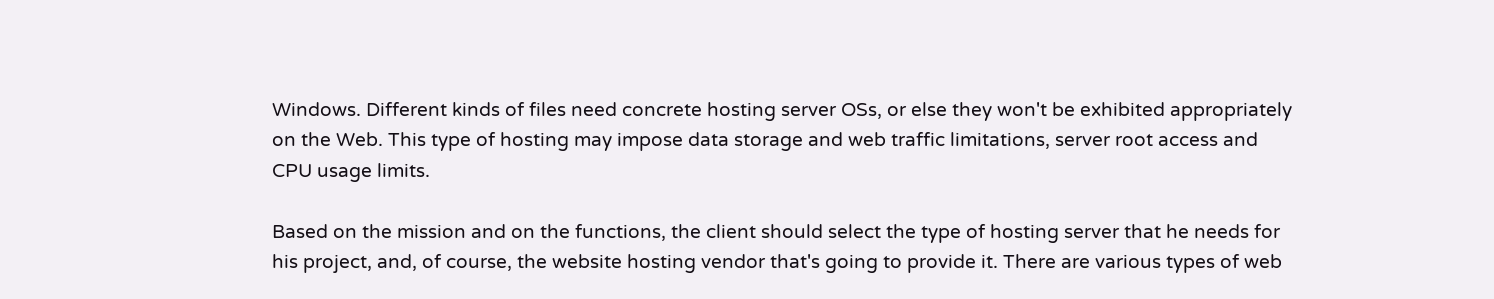Windows. Different kinds of files need concrete hosting server OSs, or else they won't be exhibited appropriately on the Web. This type of hosting may impose data storage and web traffic limitations, server root access and CPU usage limits.

Based on the mission and on the functions, the client should select the type of hosting server that he needs for his project, and, of course, the website hosting vendor that's going to provide it. There are various types of web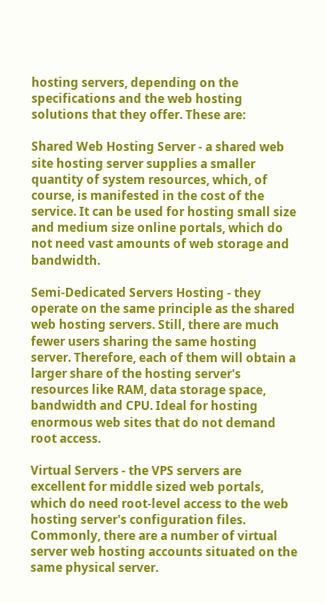hosting servers, depending on the specifications and the web hosting solutions that they offer. These are:

Shared Web Hosting Server - a shared web site hosting server supplies a smaller quantity of system resources, which, of course, is manifested in the cost of the service. It can be used for hosting small size and medium size online portals, which do not need vast amounts of web storage and bandwidth.

Semi-Dedicated Servers Hosting - they operate on the same principle as the shared web hosting servers. Still, there are much fewer users sharing the same hosting server. Therefore, each of them will obtain a larger share of the hosting server's resources like RAM, data storage space, bandwidth and CPU. Ideal for hosting enormous web sites that do not demand root access.

Virtual Servers - the VPS servers are excellent for middle sized web portals, which do need root-level access to the web hosting server's configuration files. Commonly, there are a number of virtual server web hosting accounts situated on the same physical server.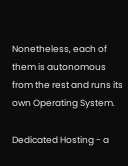Nonetheless, each of them is autonomous from the rest and runs its own Operating System.

Dedicated Hosting - a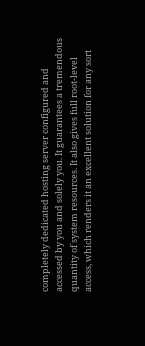completely dedicated hosting server configured and accessed by you and solely you. It guarantees a tremendous quantity of system resources. It also gives full root-level access, which renders it an excellent solution for any sort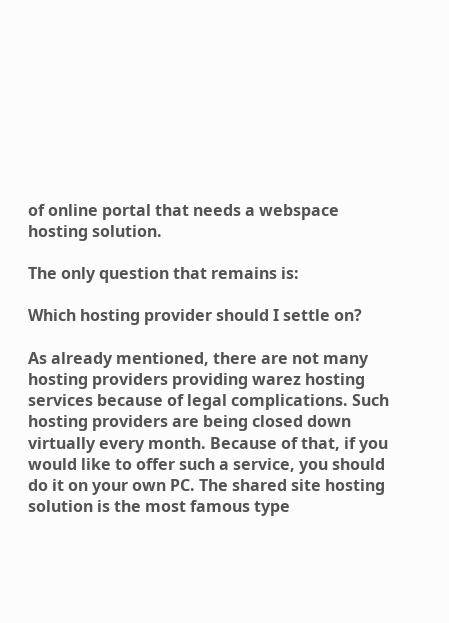of online portal that needs a webspace hosting solution.

The only question that remains is:

Which hosting provider should I settle on?

As already mentioned, there are not many hosting providers providing warez hosting services because of legal complications. Such hosting providers are being closed down virtually every month. Because of that, if you would like to offer such a service, you should do it on your own PC. The shared site hosting solution is the most famous type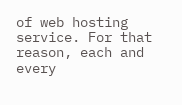of web hosting service. For that reason, each and every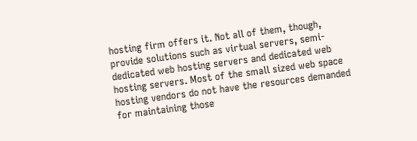hosting firm offers it. Not all of them, though, provide solutions such as virtual servers, semi-dedicated web hosting servers and dedicated web hosting servers. Most of the small sized web space hosting vendors do not have the resources demanded for maintaining those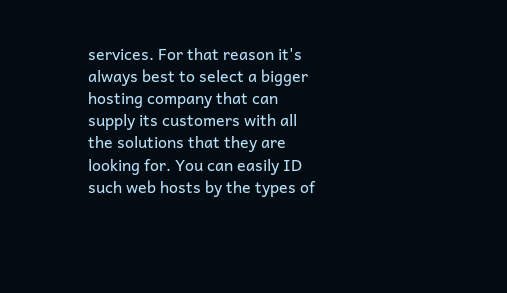services. For that reason it's always best to select a bigger hosting company that can supply its customers with all the solutions that they are looking for. You can easily ID such web hosts by the types of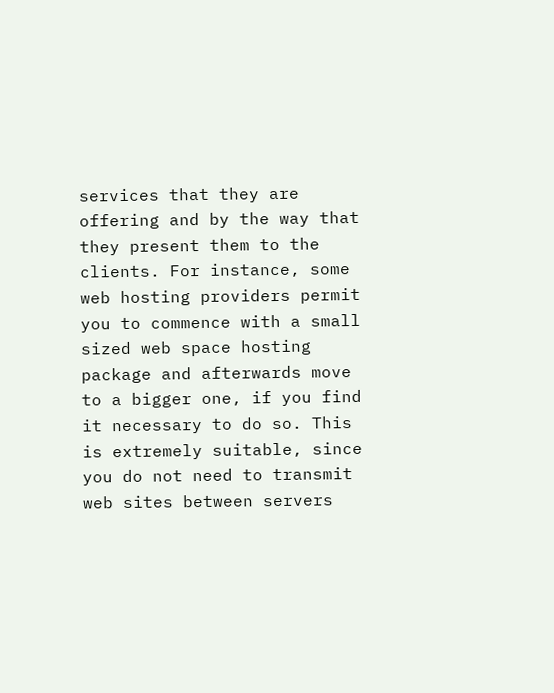services that they are offering and by the way that they present them to the clients. For instance, some web hosting providers permit you to commence with a small sized web space hosting package and afterwards move to a bigger one, if you find it necessary to do so. This is extremely suitable, since you do not need to transmit web sites between servers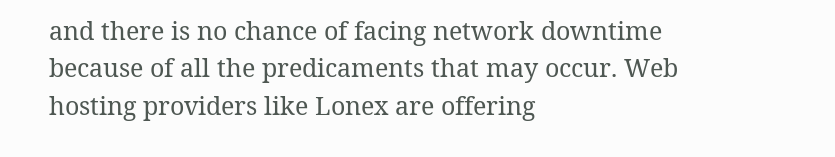and there is no chance of facing network downtime because of all the predicaments that may occur. Web hosting providers like Lonex are offering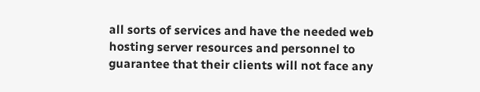all sorts of services and have the needed web hosting server resources and personnel to guarantee that their clients will not face any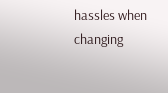hassles when changing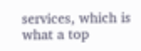services, which is what a top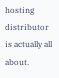hosting distributor is actually all about.